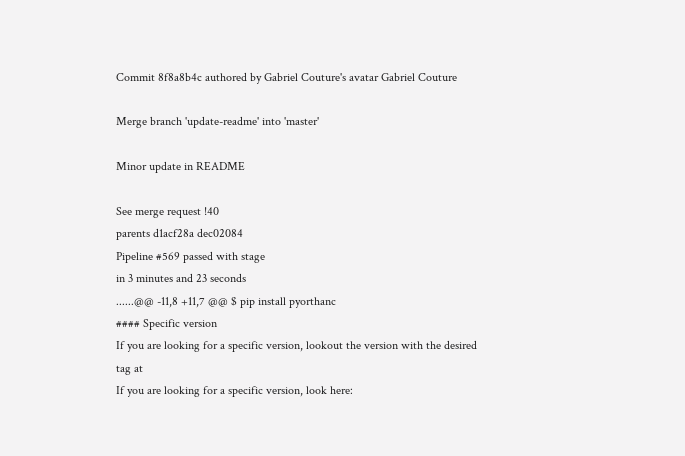Commit 8f8a8b4c authored by Gabriel Couture's avatar Gabriel Couture

Merge branch 'update-readme' into 'master'

Minor update in README

See merge request !40
parents d1acf28a dec02084
Pipeline #569 passed with stage
in 3 minutes and 23 seconds
......@@ -11,8 +11,7 @@ $ pip install pyorthanc
#### Specific version
If you are looking for a specific version, lookout the version with the desired
tag at
If you are looking for a specific version, look here: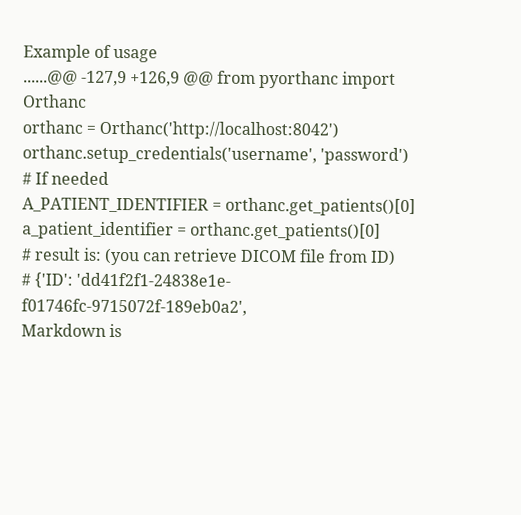Example of usage
......@@ -127,9 +126,9 @@ from pyorthanc import Orthanc
orthanc = Orthanc('http://localhost:8042')
orthanc.setup_credentials('username', 'password') # If needed
A_PATIENT_IDENTIFIER = orthanc.get_patients()[0]
a_patient_identifier = orthanc.get_patients()[0]
# result is: (you can retrieve DICOM file from ID)
# {'ID': 'dd41f2f1-24838e1e-f01746fc-9715072f-189eb0a2',
Markdown is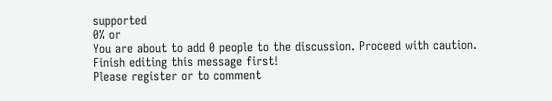supported
0% or
You are about to add 0 people to the discussion. Proceed with caution.
Finish editing this message first!
Please register or to comment